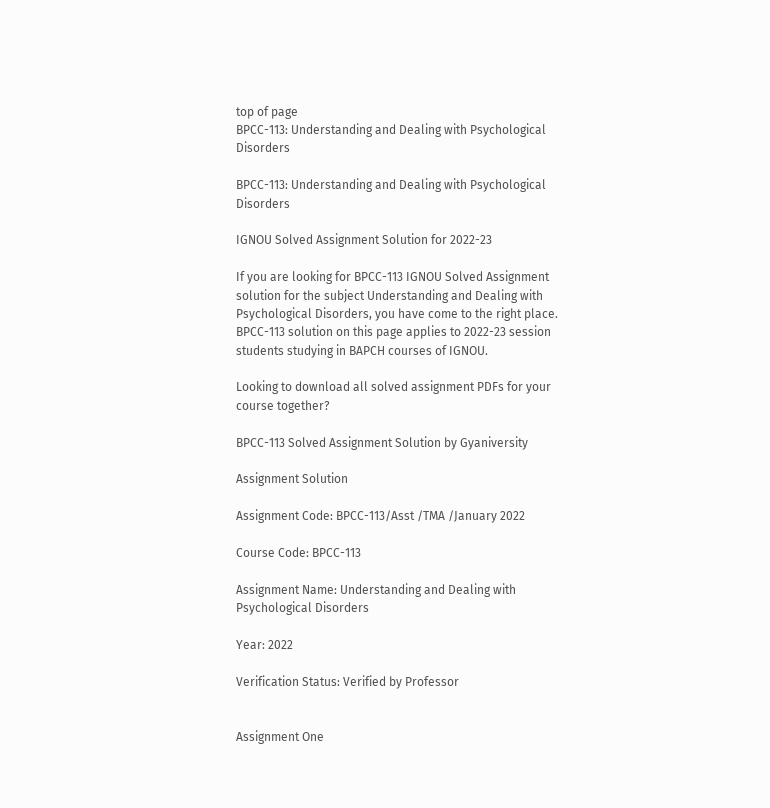top of page
BPCC-113: Understanding and Dealing with Psychological Disorders

BPCC-113: Understanding and Dealing with Psychological Disorders

IGNOU Solved Assignment Solution for 2022-23

If you are looking for BPCC-113 IGNOU Solved Assignment solution for the subject Understanding and Dealing with Psychological Disorders, you have come to the right place. BPCC-113 solution on this page applies to 2022-23 session students studying in BAPCH courses of IGNOU.

Looking to download all solved assignment PDFs for your course together?

BPCC-113 Solved Assignment Solution by Gyaniversity

Assignment Solution

Assignment Code: BPCC-113/Asst /TMA /January 2022

Course Code: BPCC-113

Assignment Name: Understanding and Dealing with Psychological Disorders

Year: 2022

Verification Status: Verified by Professor


Assignment One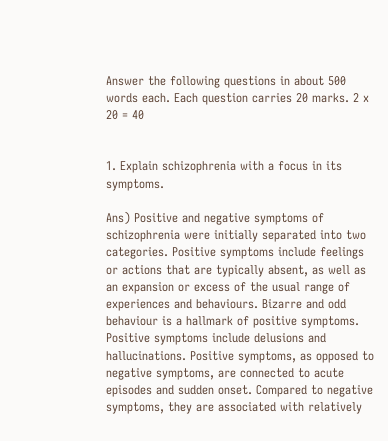Answer the following questions in about 500 words each. Each question carries 20 marks. 2 x 20 = 40


1. Explain schizophrenia with a focus in its symptoms.

Ans) Positive and negative symptoms of schizophrenia were initially separated into two categories. Positive symptoms include feelings or actions that are typically absent, as well as an expansion or excess of the usual range of experiences and behaviours. Bizarre and odd behaviour is a hallmark of positive symptoms. Positive symptoms include delusions and hallucinations. Positive symptoms, as opposed to negative symptoms, are connected to acute episodes and sudden onset. Compared to negative symptoms, they are associated with relatively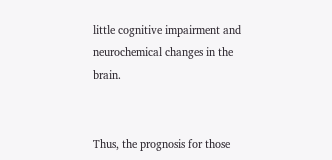little cognitive impairment and neurochemical changes in the brain.


Thus, the prognosis for those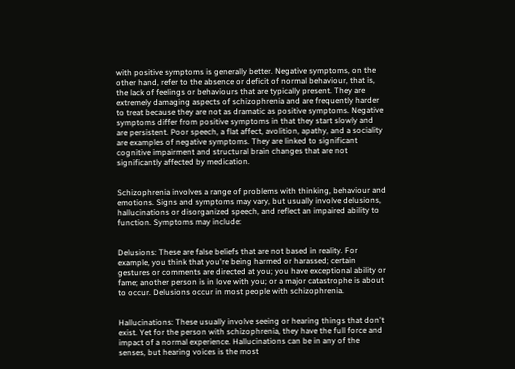with positive symptoms is generally better. Negative symptoms, on the other hand, refer to the absence or deficit of normal behaviour, that is, the lack of feelings or behaviours that are typically present. They are extremely damaging aspects of schizophrenia and are frequently harder to treat because they are not as dramatic as positive symptoms. Negative symptoms differ from positive symptoms in that they start slowly and are persistent. Poor speech, a flat affect, avolition, apathy, and a sociality are examples of negative symptoms. They are linked to significant cognitive impairment and structural brain changes that are not significantly affected by medication.


Schizophrenia involves a range of problems with thinking, behaviour and emotions. Signs and symptoms may vary, but usually involve delusions, hallucinations or disorganized speech, and reflect an impaired ability to function. Symptoms may include:


Delusions: These are false beliefs that are not based in reality. For example, you think that you're being harmed or harassed; certain gestures or comments are directed at you; you have exceptional ability or fame; another person is in love with you; or a major catastrophe is about to occur. Delusions occur in most people with schizophrenia.


Hallucinations: These usually involve seeing or hearing things that don't exist. Yet for the person with schizophrenia, they have the full force and impact of a normal experience. Hallucinations can be in any of the senses, but hearing voices is the most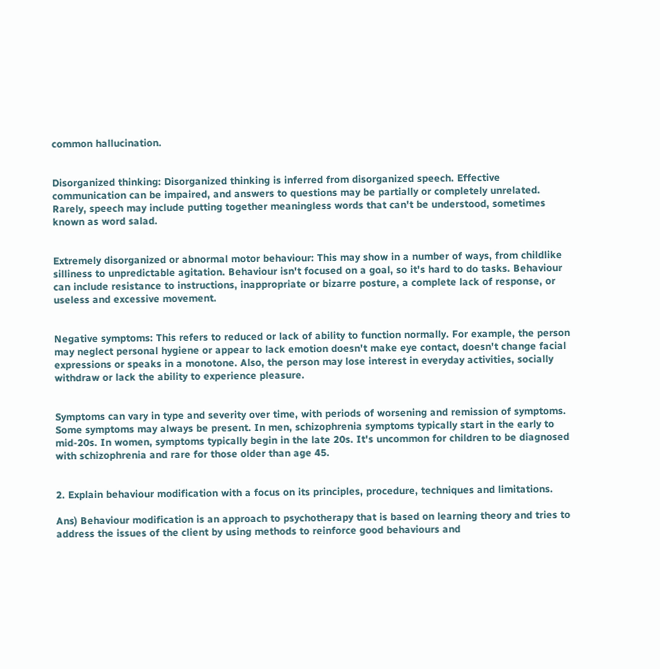common hallucination.


Disorganized thinking: Disorganized thinking is inferred from disorganized speech. Effective communication can be impaired, and answers to questions may be partially or completely unrelated. Rarely, speech may include putting together meaningless words that can't be understood, sometimes known as word salad.


Extremely disorganized or abnormal motor behaviour: This may show in a number of ways, from childlike silliness to unpredictable agitation. Behaviour isn't focused on a goal, so it's hard to do tasks. Behaviour can include resistance to instructions, inappropriate or bizarre posture, a complete lack of response, or useless and excessive movement.


Negative symptoms: This refers to reduced or lack of ability to function normally. For example, the person may neglect personal hygiene or appear to lack emotion doesn't make eye contact, doesn't change facial expressions or speaks in a monotone. Also, the person may lose interest in everyday activities, socially withdraw or lack the ability to experience pleasure.


Symptoms can vary in type and severity over time, with periods of worsening and remission of symptoms. Some symptoms may always be present. In men, schizophrenia symptoms typically start in the early to mid-20s. In women, symptoms typically begin in the late 20s. It's uncommon for children to be diagnosed with schizophrenia and rare for those older than age 45.


2. Explain behaviour modification with a focus on its principles, procedure, techniques and limitations.

Ans) Behaviour modification is an approach to psychotherapy that is based on learning theory and tries to address the issues of the client by using methods to reinforce good behaviours and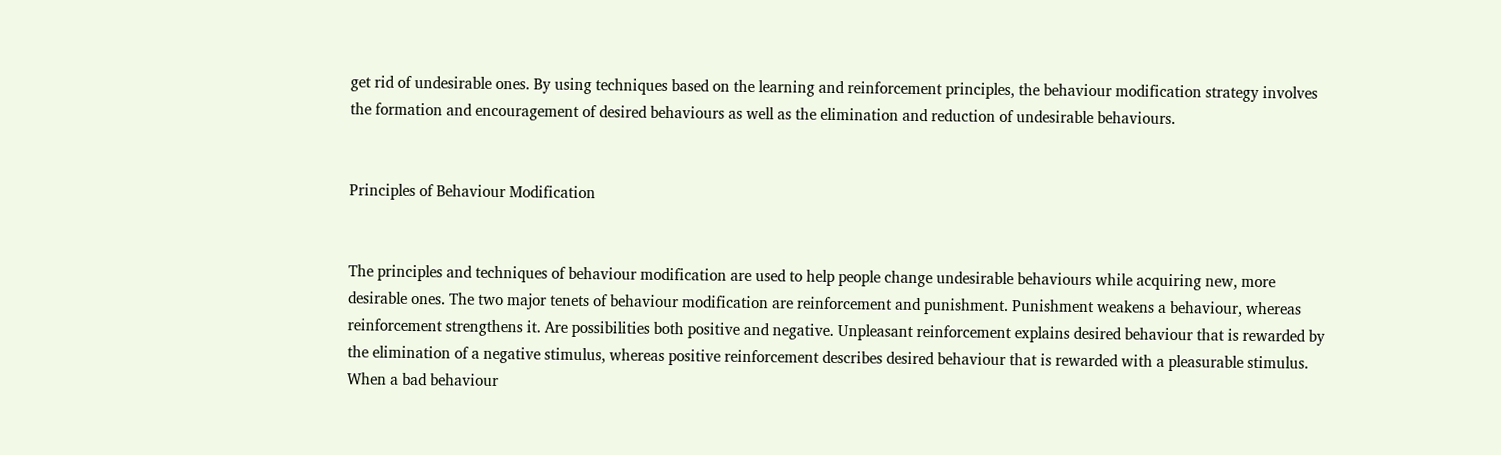get rid of undesirable ones. By using techniques based on the learning and reinforcement principles, the behaviour modification strategy involves the formation and encouragement of desired behaviours as well as the elimination and reduction of undesirable behaviours.


Principles of Behaviour Modification


The principles and techniques of behaviour modification are used to help people change undesirable behaviours while acquiring new, more desirable ones. The two major tenets of behaviour modification are reinforcement and punishment. Punishment weakens a behaviour, whereas reinforcement strengthens it. Are possibilities both positive and negative. Unpleasant reinforcement explains desired behaviour that is rewarded by the elimination of a negative stimulus, whereas positive reinforcement describes desired behaviour that is rewarded with a pleasurable stimulus. When a bad behaviour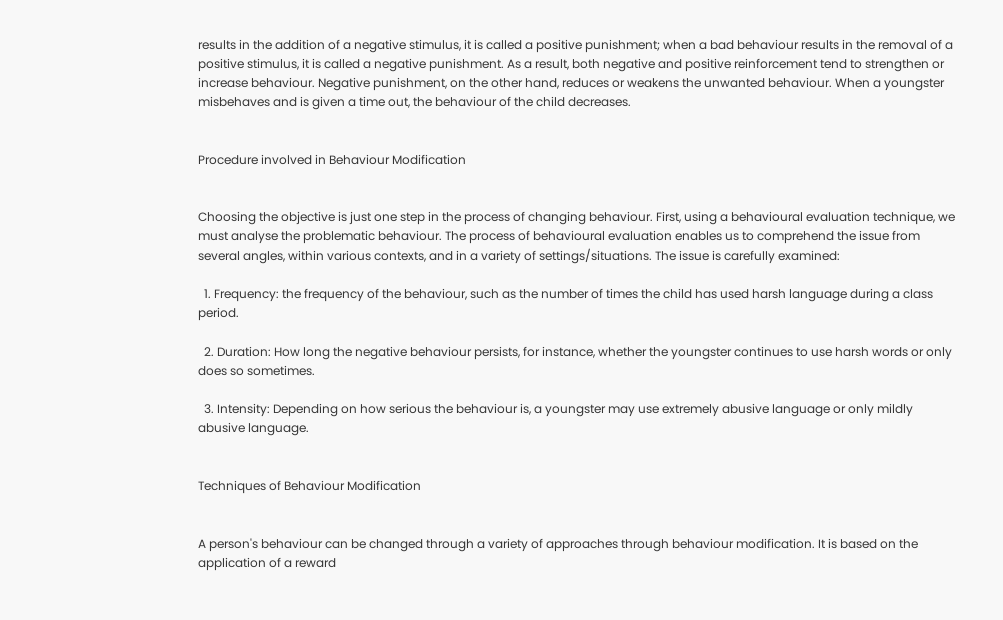results in the addition of a negative stimulus, it is called a positive punishment; when a bad behaviour results in the removal of a positive stimulus, it is called a negative punishment. As a result, both negative and positive reinforcement tend to strengthen or increase behaviour. Negative punishment, on the other hand, reduces or weakens the unwanted behaviour. When a youngster misbehaves and is given a time out, the behaviour of the child decreases.


Procedure involved in Behaviour Modification


Choosing the objective is just one step in the process of changing behaviour. First, using a behavioural evaluation technique, we must analyse the problematic behaviour. The process of behavioural evaluation enables us to comprehend the issue from several angles, within various contexts, and in a variety of settings/situations. The issue is carefully examined:

  1. Frequency: the frequency of the behaviour, such as the number of times the child has used harsh language during a class period.

  2. Duration: How long the negative behaviour persists, for instance, whether the youngster continues to use harsh words or only does so sometimes.

  3. Intensity: Depending on how serious the behaviour is, a youngster may use extremely abusive language or only mildly abusive language.


Techniques of Behaviour Modification


A person's behaviour can be changed through a variety of approaches through behaviour modification. It is based on the application of a reward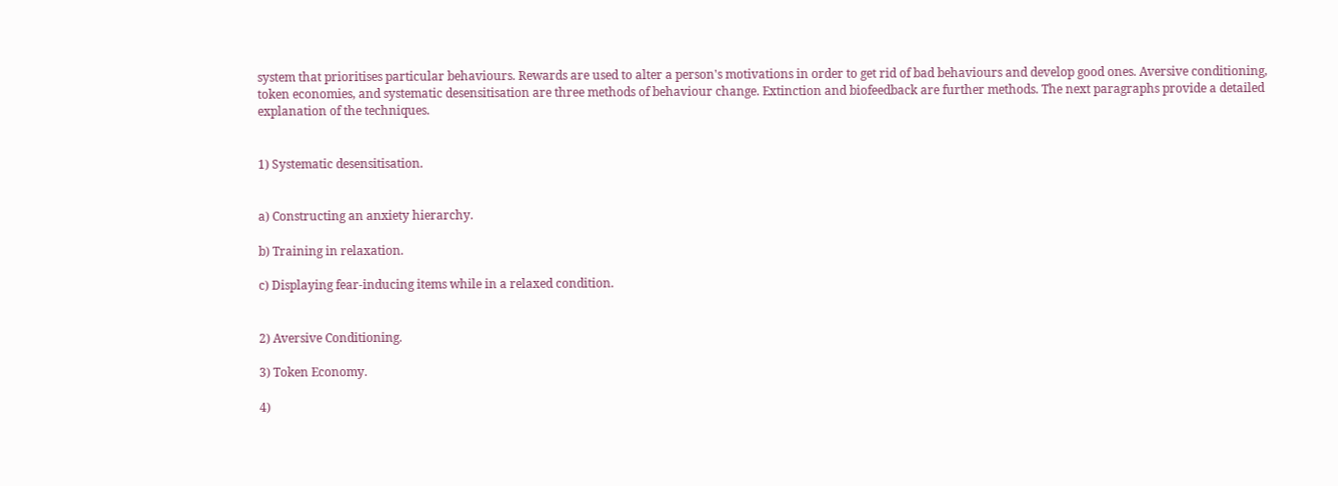system that prioritises particular behaviours. Rewards are used to alter a person's motivations in order to get rid of bad behaviours and develop good ones. Aversive conditioning, token economies, and systematic desensitisation are three methods of behaviour change. Extinction and biofeedback are further methods. The next paragraphs provide a detailed explanation of the techniques.


1) Systematic desensitisation.


a) Constructing an anxiety hierarchy.

b) Training in relaxation.

c) Displaying fear-inducing items while in a relaxed condition.


2) Aversive Conditioning.

3) Token Economy.

4)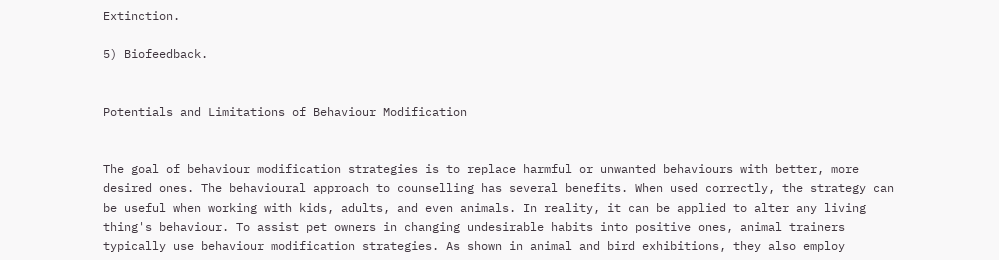Extinction.

5) Biofeedback.


Potentials and Limitations of Behaviour Modification


The goal of behaviour modification strategies is to replace harmful or unwanted behaviours with better, more desired ones. The behavioural approach to counselling has several benefits. When used correctly, the strategy can be useful when working with kids, adults, and even animals. In reality, it can be applied to alter any living thing's behaviour. To assist pet owners in changing undesirable habits into positive ones, animal trainers typically use behaviour modification strategies. As shown in animal and bird exhibitions, they also employ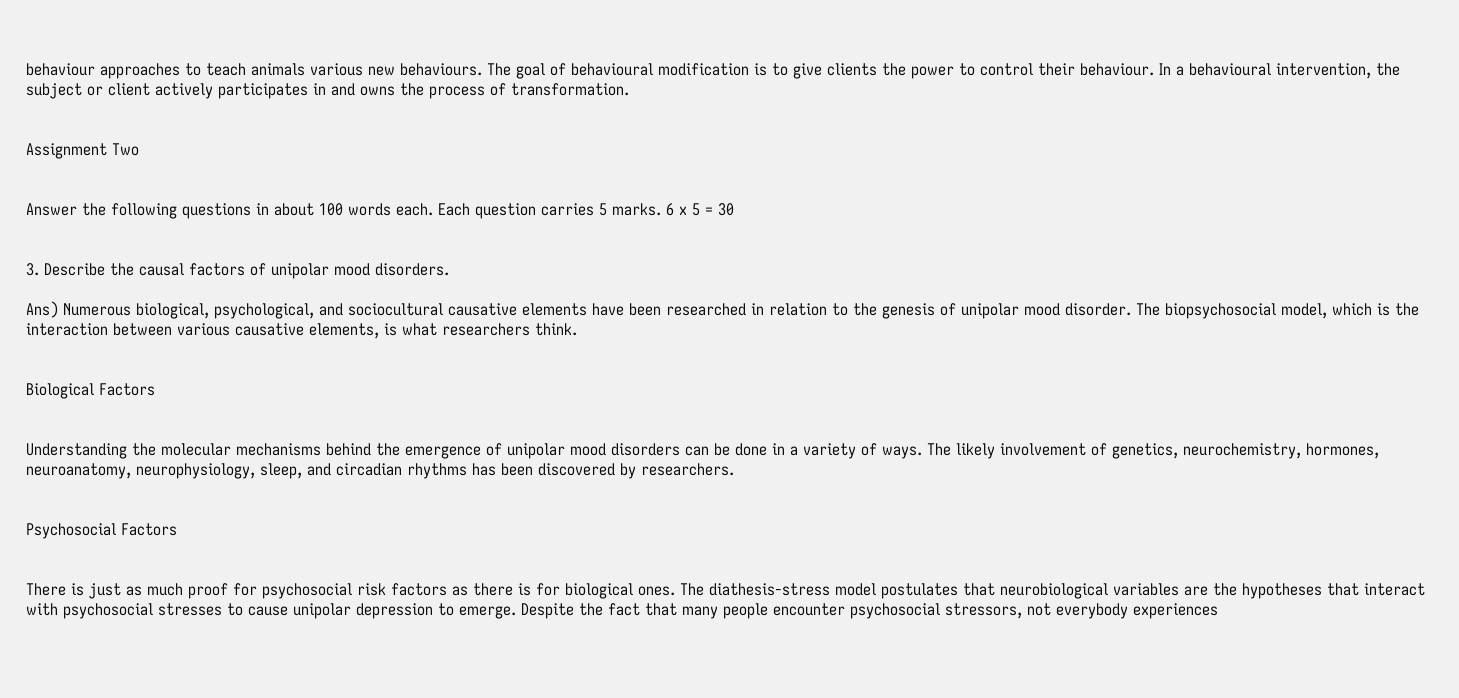behaviour approaches to teach animals various new behaviours. The goal of behavioural modification is to give clients the power to control their behaviour. In a behavioural intervention, the subject or client actively participates in and owns the process of transformation.


Assignment Two


Answer the following questions in about 100 words each. Each question carries 5 marks. 6 x 5 = 30


3. Describe the causal factors of unipolar mood disorders.

Ans) Numerous biological, psychological, and sociocultural causative elements have been researched in relation to the genesis of unipolar mood disorder. The biopsychosocial model, which is the interaction between various causative elements, is what researchers think.


Biological Factors


Understanding the molecular mechanisms behind the emergence of unipolar mood disorders can be done in a variety of ways. The likely involvement of genetics, neurochemistry, hormones, neuroanatomy, neurophysiology, sleep, and circadian rhythms has been discovered by researchers.


Psychosocial Factors


There is just as much proof for psychosocial risk factors as there is for biological ones. The diathesis-stress model postulates that neurobiological variables are the hypotheses that interact with psychosocial stresses to cause unipolar depression to emerge. Despite the fact that many people encounter psychosocial stressors, not everybody experiences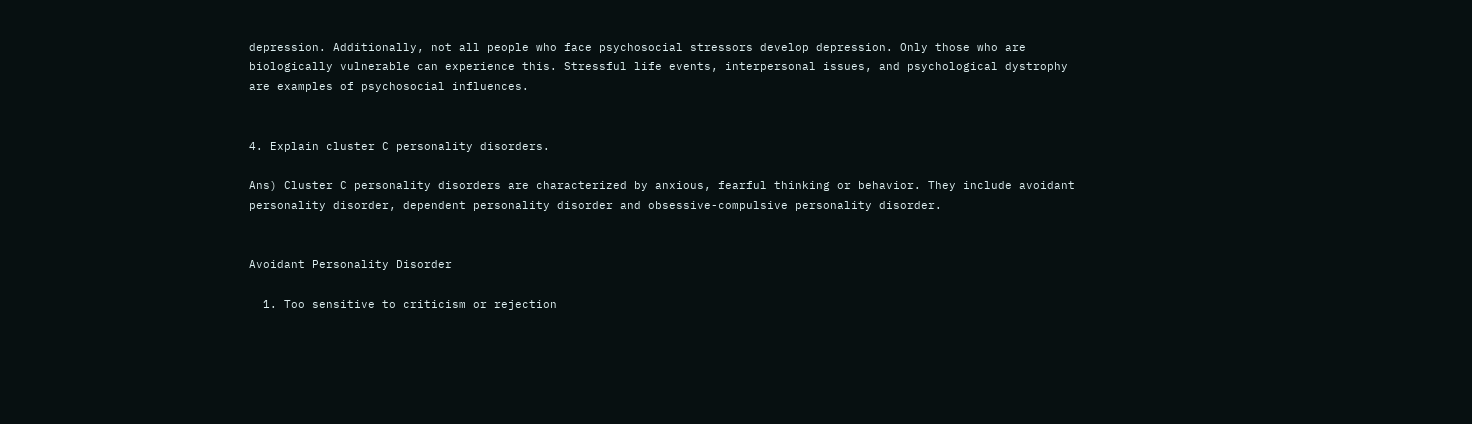depression. Additionally, not all people who face psychosocial stressors develop depression. Only those who are biologically vulnerable can experience this. Stressful life events, interpersonal issues, and psychological dystrophy are examples of psychosocial influences.


4. Explain cluster C personality disorders.

Ans) Cluster C personality disorders are characterized by anxious, fearful thinking or behavior. They include avoidant personality disorder, dependent personality disorder and obsessive-compulsive personality disorder.


Avoidant Personality Disorder

  1. Too sensitive to criticism or rejection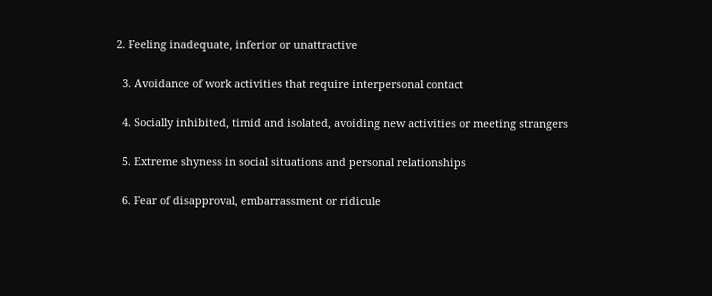2. Feeling inadequate, inferior or unattractive

  3. Avoidance of work activities that require interpersonal contact

  4. Socially inhibited, timid and isolated, avoiding new activities or meeting strangers

  5. Extreme shyness in social situations and personal relationships

  6. Fear of disapproval, embarrassment or ridicule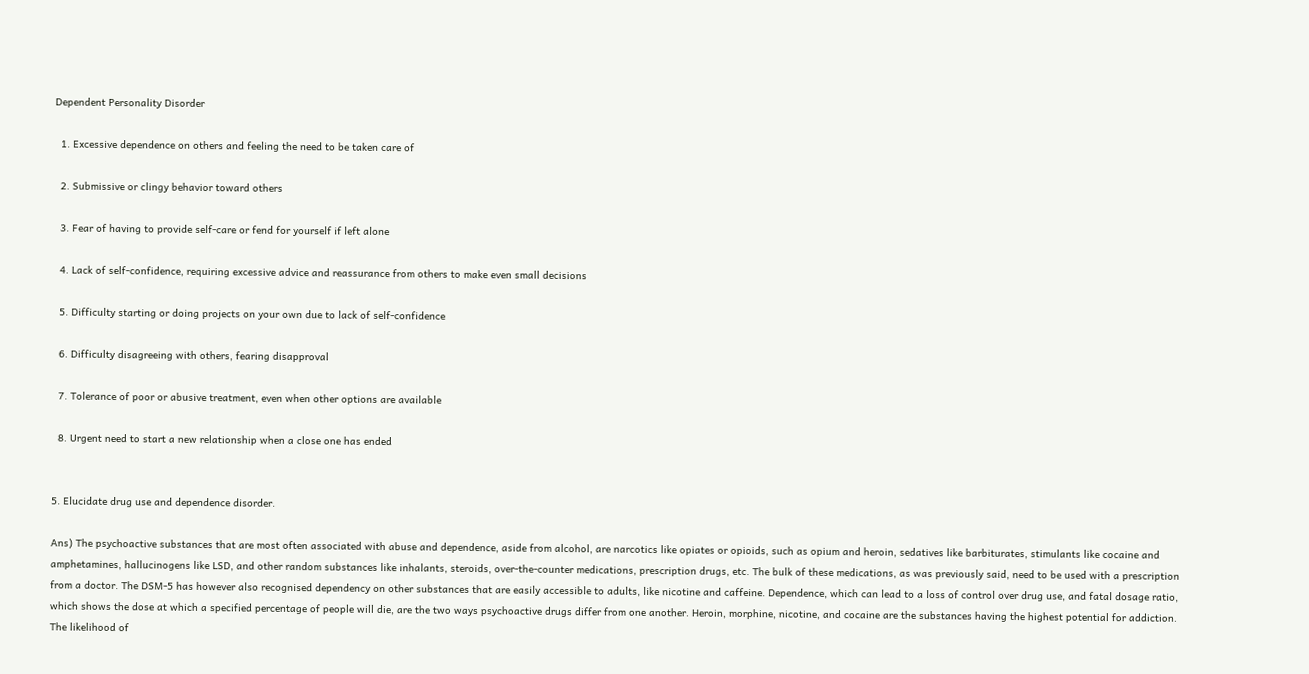Dependent Personality Disorder

  1. Excessive dependence on others and feeling the need to be taken care of

  2. Submissive or clingy behavior toward others

  3. Fear of having to provide self-care or fend for yourself if left alone

  4. Lack of self-confidence, requiring excessive advice and reassurance from others to make even small decisions

  5. Difficulty starting or doing projects on your own due to lack of self-confidence

  6. Difficulty disagreeing with others, fearing disapproval

  7. Tolerance of poor or abusive treatment, even when other options are available

  8. Urgent need to start a new relationship when a close one has ended


5. Elucidate drug use and dependence disorder.

Ans) The psychoactive substances that are most often associated with abuse and dependence, aside from alcohol, are narcotics like opiates or opioids, such as opium and heroin, sedatives like barbiturates, stimulants like cocaine and amphetamines, hallucinogens like LSD, and other random substances like inhalants, steroids, over-the-counter medications, prescription drugs, etc. The bulk of these medications, as was previously said, need to be used with a prescription from a doctor. The DSM-5 has however also recognised dependency on other substances that are easily accessible to adults, like nicotine and caffeine. Dependence, which can lead to a loss of control over drug use, and fatal dosage ratio, which shows the dose at which a specified percentage of people will die, are the two ways psychoactive drugs differ from one another. Heroin, morphine, nicotine, and cocaine are the substances having the highest potential for addiction. The likelihood of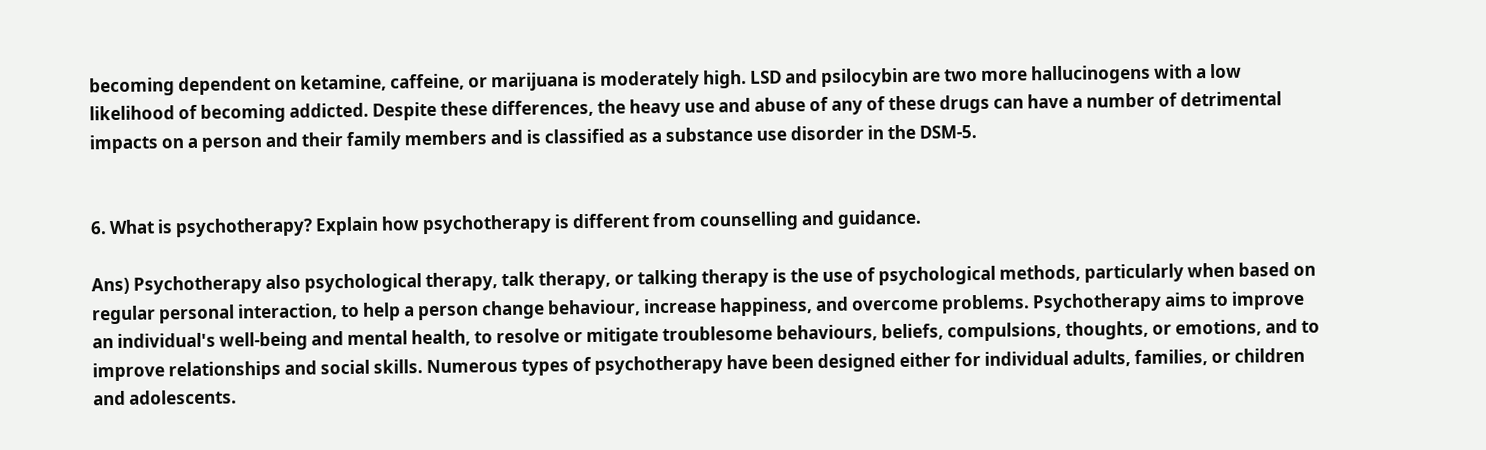becoming dependent on ketamine, caffeine, or marijuana is moderately high. LSD and psilocybin are two more hallucinogens with a low likelihood of becoming addicted. Despite these differences, the heavy use and abuse of any of these drugs can have a number of detrimental impacts on a person and their family members and is classified as a substance use disorder in the DSM-5.


6. What is psychotherapy? Explain how psychotherapy is different from counselling and guidance.

Ans) Psychotherapy also psychological therapy, talk therapy, or talking therapy is the use of psychological methods, particularly when based on regular personal interaction, to help a person change behaviour, increase happiness, and overcome problems. Psychotherapy aims to improve an individual's well-being and mental health, to resolve or mitigate troublesome behaviours, beliefs, compulsions, thoughts, or emotions, and to improve relationships and social skills. Numerous types of psychotherapy have been designed either for individual adults, families, or children and adolescents.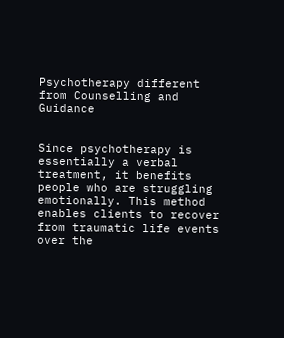Psychotherapy different from Counselling and Guidance


Since psychotherapy is essentially a verbal treatment, it benefits people who are struggling emotionally. This method enables clients to recover from traumatic life events over the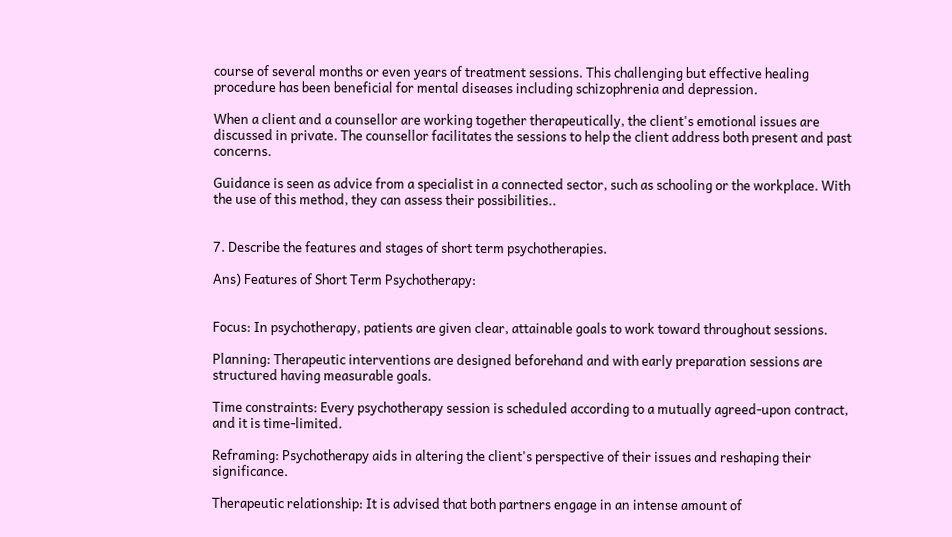course of several months or even years of treatment sessions. This challenging but effective healing procedure has been beneficial for mental diseases including schizophrenia and depression.

When a client and a counsellor are working together therapeutically, the client's emotional issues are discussed in private. The counsellor facilitates the sessions to help the client address both present and past concerns.

Guidance is seen as advice from a specialist in a connected sector, such as schooling or the workplace. With the use of this method, they can assess their possibilities..


7. Describe the features and stages of short term psychotherapies.

Ans) Features of Short Term Psychotherapy:


Focus: In psychotherapy, patients are given clear, attainable goals to work toward throughout sessions.

Planning: Therapeutic interventions are designed beforehand and with early preparation sessions are structured having measurable goals.

Time constraints: Every psychotherapy session is scheduled according to a mutually agreed-upon contract, and it is time-limited.

Reframing: Psychotherapy aids in altering the client's perspective of their issues and reshaping their significance.

Therapeutic relationship: It is advised that both partners engage in an intense amount of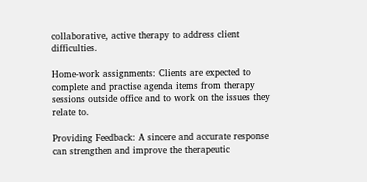collaborative, active therapy to address client difficulties.

Home-work assignments: Clients are expected to complete and practise agenda items from therapy sessions outside office and to work on the issues they relate to.

Providing Feedback: A sincere and accurate response can strengthen and improve the therapeutic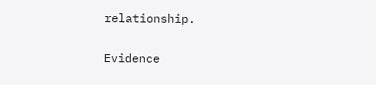relationship.

Evidence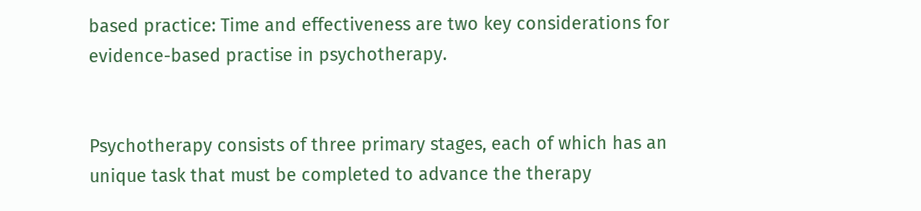based practice: Time and effectiveness are two key considerations for evidence-based practise in psychotherapy.


Psychotherapy consists of three primary stages, each of which has an unique task that must be completed to advance the therapy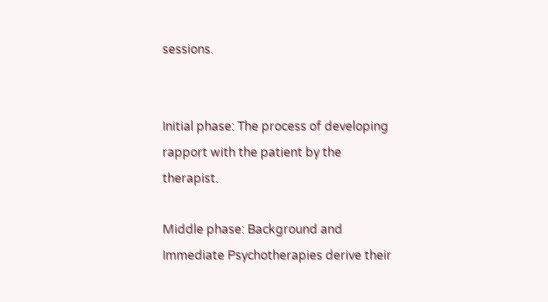sessions.


Initial phase: The process of developing rapport with the patient by the therapist.

Middle phase: Background and Immediate Psychotherapies derive their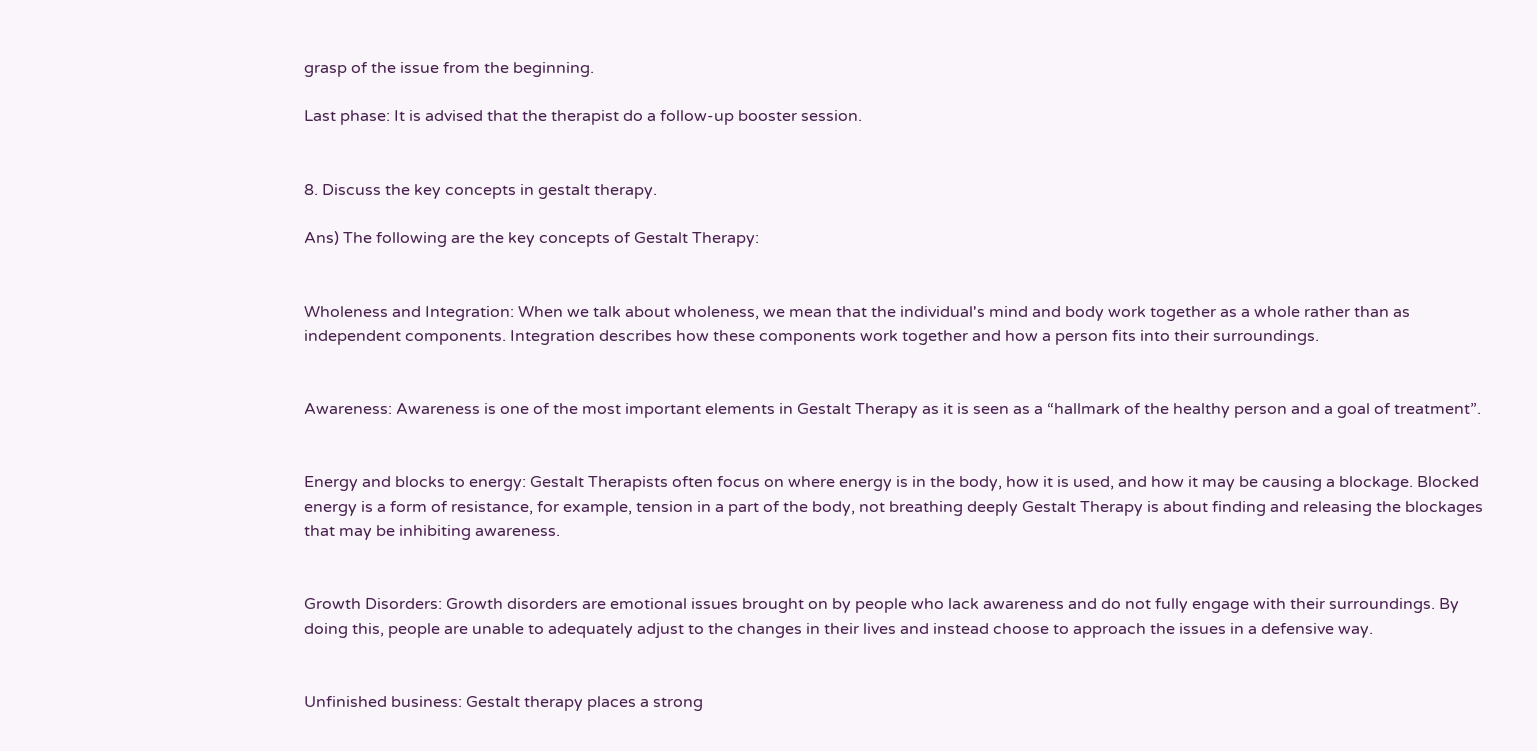grasp of the issue from the beginning.

Last phase: It is advised that the therapist do a follow-up booster session.


8. Discuss the key concepts in gestalt therapy.

Ans) The following are the key concepts of Gestalt Therapy:


Wholeness and Integration: When we talk about wholeness, we mean that the individual's mind and body work together as a whole rather than as independent components. Integration describes how these components work together and how a person fits into their surroundings.


Awareness: Awareness is one of the most important elements in Gestalt Therapy as it is seen as a “hallmark of the healthy person and a goal of treatment”.


Energy and blocks to energy: Gestalt Therapists often focus on where energy is in the body, how it is used, and how it may be causing a blockage. Blocked energy is a form of resistance, for example, tension in a part of the body, not breathing deeply Gestalt Therapy is about finding and releasing the blockages that may be inhibiting awareness.


Growth Disorders: Growth disorders are emotional issues brought on by people who lack awareness and do not fully engage with their surroundings. By doing this, people are unable to adequately adjust to the changes in their lives and instead choose to approach the issues in a defensive way.


Unfinished business: Gestalt therapy places a strong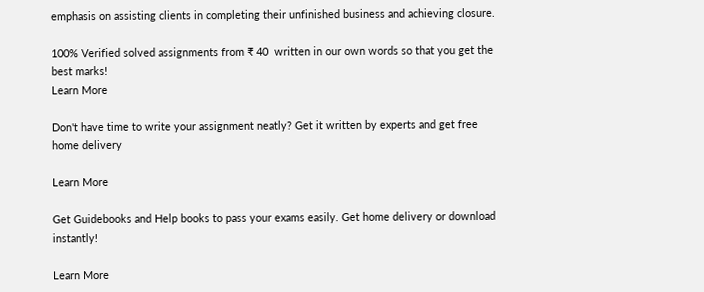emphasis on assisting clients in completing their unfinished business and achieving closure.

100% Verified solved assignments from ₹ 40  written in our own words so that you get the best marks!
Learn More

Don't have time to write your assignment neatly? Get it written by experts and get free home delivery

Learn More

Get Guidebooks and Help books to pass your exams easily. Get home delivery or download instantly!

Learn More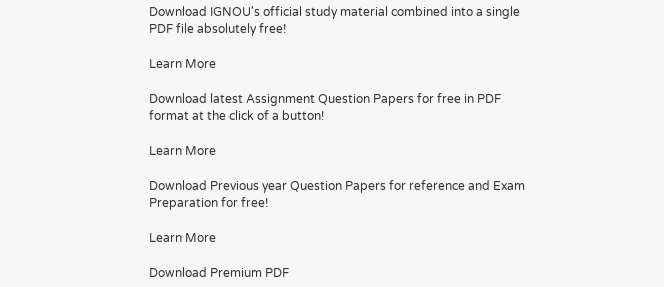Download IGNOU's official study material combined into a single PDF file absolutely free!

Learn More

Download latest Assignment Question Papers for free in PDF format at the click of a button!

Learn More

Download Previous year Question Papers for reference and Exam Preparation for free!

Learn More

Download Premium PDF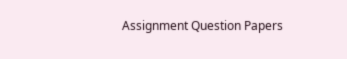Assignment Question Papers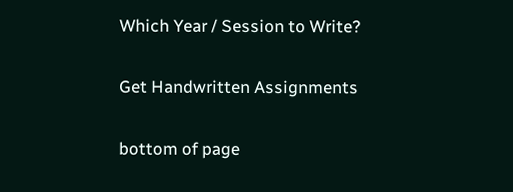Which Year / Session to Write?

Get Handwritten Assignments

bottom of page